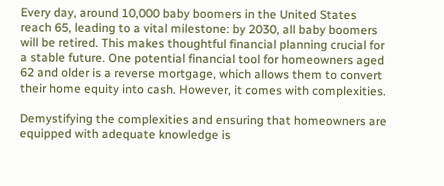Every day, around 10,000 baby boomers in the United States reach 65, leading to a vital milestone: by 2030, all baby boomers will be retired. This makes thoughtful financial planning crucial for a stable future. One potential financial tool for homeowners aged 62 and older is a reverse mortgage, which allows them to convert their home equity into cash. However, it comes with complexities.

Demystifying the complexities and ensuring that homeowners are equipped with adequate knowledge is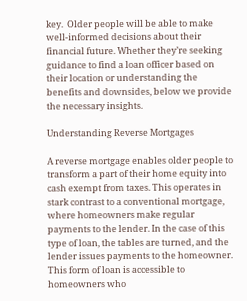key.  Older people will be able to make well-informed decisions about their financial future. Whether they’re seeking guidance to find a loan officer based on their location or understanding the benefits and downsides, below we provide the necessary insights.

Understanding Reverse Mortgages

A reverse mortgage enables older people to transform a part of their home equity into cash exempt from taxes. This operates in stark contrast to a conventional mortgage, where homeowners make regular payments to the lender. In the case of this type of loan, the tables are turned, and the lender issues payments to the homeowner. This form of loan is accessible to homeowners who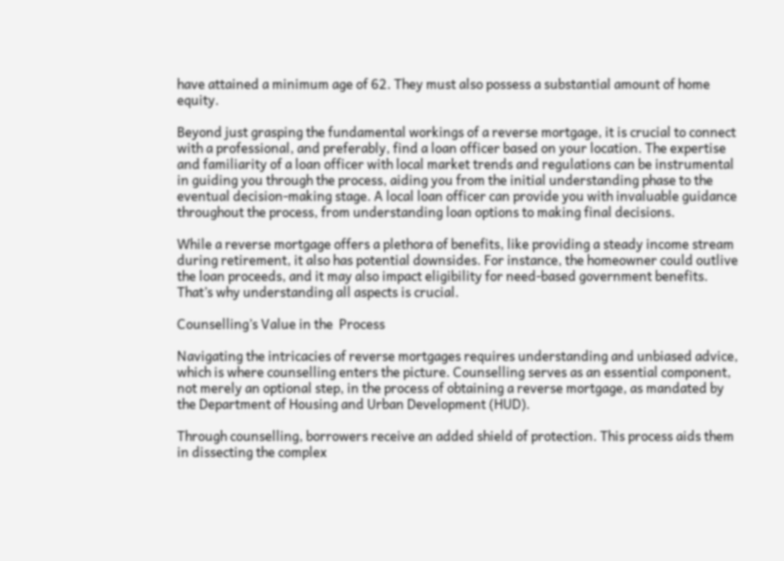have attained a minimum age of 62. They must also possess a substantial amount of home equity.

Beyond just grasping the fundamental workings of a reverse mortgage, it is crucial to connect with a professional, and preferably, find a loan officer based on your location. The expertise and familiarity of a loan officer with local market trends and regulations can be instrumental in guiding you through the process, aiding you from the initial understanding phase to the eventual decision-making stage. A local loan officer can provide you with invaluable guidance throughout the process, from understanding loan options to making final decisions.

While a reverse mortgage offers a plethora of benefits, like providing a steady income stream during retirement, it also has potential downsides. For instance, the homeowner could outlive the loan proceeds, and it may also impact eligibility for need-based government benefits. That’s why understanding all aspects is crucial.

Counselling’s Value in the  Process

Navigating the intricacies of reverse mortgages requires understanding and unbiased advice, which is where counselling enters the picture. Counselling serves as an essential component, not merely an optional step, in the process of obtaining a reverse mortgage, as mandated by the Department of Housing and Urban Development (HUD).

Through counselling, borrowers receive an added shield of protection. This process aids them in dissecting the complex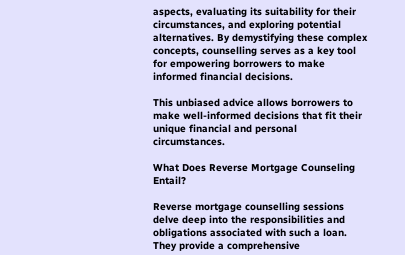aspects, evaluating its suitability for their circumstances, and exploring potential alternatives. By demystifying these complex concepts, counselling serves as a key tool for empowering borrowers to make informed financial decisions.

This unbiased advice allows borrowers to make well-informed decisions that fit their unique financial and personal circumstances.

What Does Reverse Mortgage Counseling Entail?

Reverse mortgage counselling sessions delve deep into the responsibilities and obligations associated with such a loan. They provide a comprehensive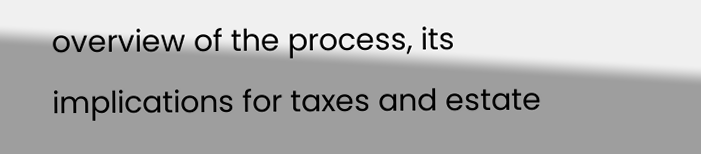overview of the process, its implications for taxes and estate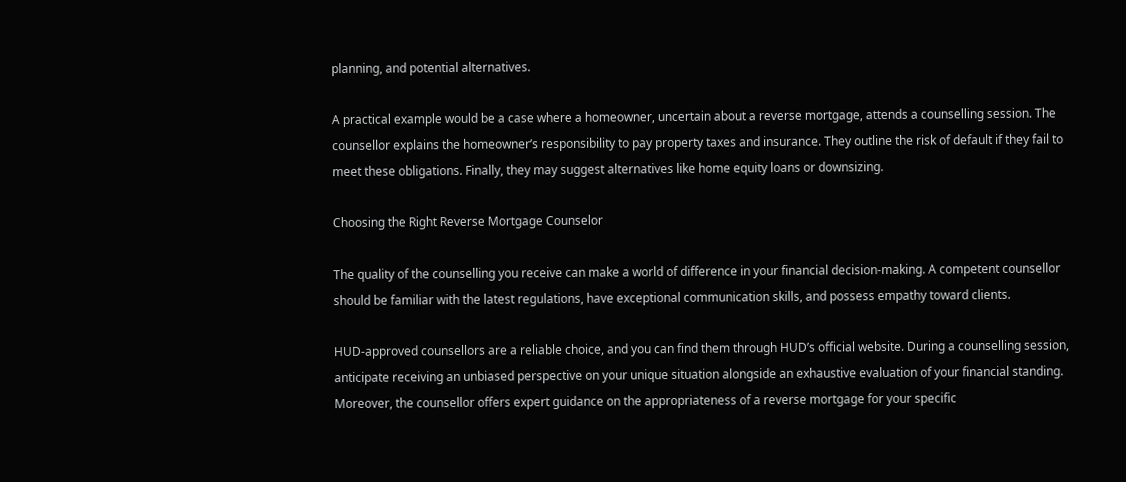planning, and potential alternatives.

A practical example would be a case where a homeowner, uncertain about a reverse mortgage, attends a counselling session. The counsellor explains the homeowner’s responsibility to pay property taxes and insurance. They outline the risk of default if they fail to meet these obligations. Finally, they may suggest alternatives like home equity loans or downsizing.

Choosing the Right Reverse Mortgage Counselor

The quality of the counselling you receive can make a world of difference in your financial decision-making. A competent counsellor should be familiar with the latest regulations, have exceptional communication skills, and possess empathy toward clients.

HUD-approved counsellors are a reliable choice, and you can find them through HUD’s official website. During a counselling session, anticipate receiving an unbiased perspective on your unique situation alongside an exhaustive evaluation of your financial standing. Moreover, the counsellor offers expert guidance on the appropriateness of a reverse mortgage for your specific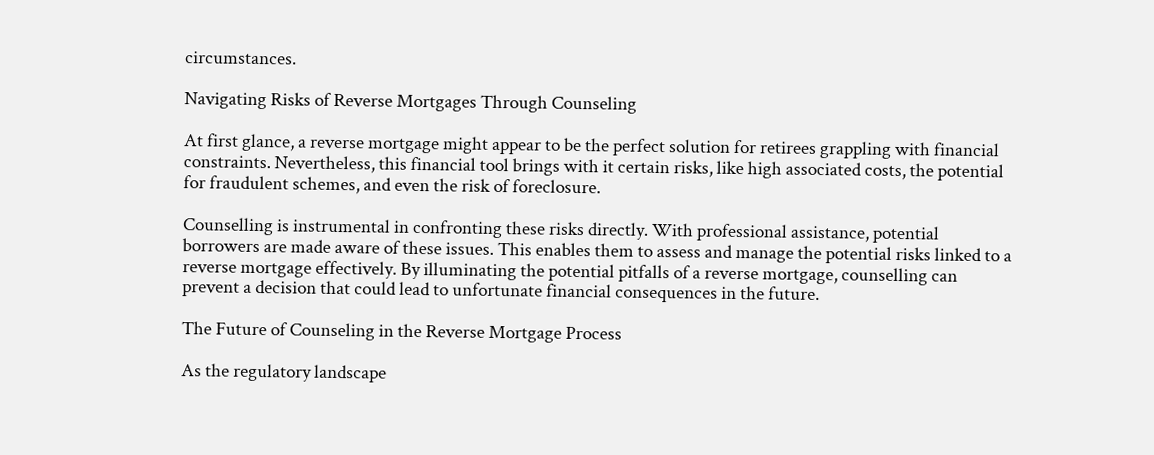circumstances.

Navigating Risks of Reverse Mortgages Through Counseling

At first glance, a reverse mortgage might appear to be the perfect solution for retirees grappling with financial constraints. Nevertheless, this financial tool brings with it certain risks, like high associated costs, the potential for fraudulent schemes, and even the risk of foreclosure.

Counselling is instrumental in confronting these risks directly. With professional assistance, potential borrowers are made aware of these issues. This enables them to assess and manage the potential risks linked to a reverse mortgage effectively. By illuminating the potential pitfalls of a reverse mortgage, counselling can prevent a decision that could lead to unfortunate financial consequences in the future.

The Future of Counseling in the Reverse Mortgage Process

As the regulatory landscape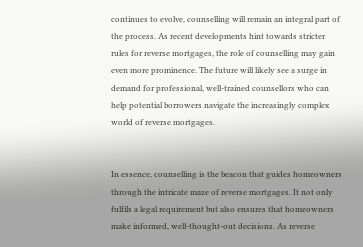continues to evolve, counselling will remain an integral part of the process. As recent developments hint towards stricter rules for reverse mortgages, the role of counselling may gain even more prominence. The future will likely see a surge in demand for professional, well-trained counsellors who can help potential borrowers navigate the increasingly complex world of reverse mortgages.


In essence, counselling is the beacon that guides homeowners through the intricate maze of reverse mortgages. It not only fulfils a legal requirement but also ensures that homeowners make informed, well-thought-out decisions. As reverse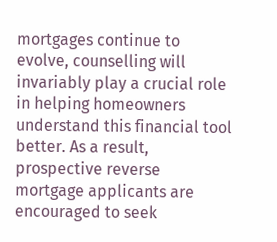mortgages continue to evolve, counselling will invariably play a crucial role in helping homeowners understand this financial tool better. As a result, prospective reverse mortgage applicants are encouraged to seek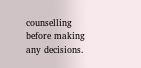counselling before making any decisions.